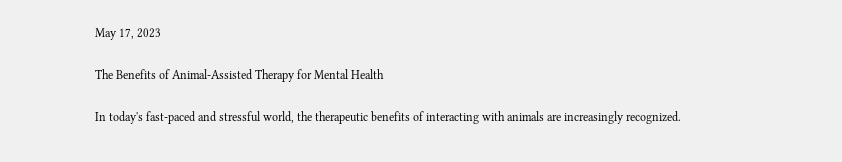May 17, 2023

The Benefits of Animal-Assisted Therapy for Mental Health

In today's fast-paced and stressful world, the therapeutic benefits of interacting with animals are increasingly recognized.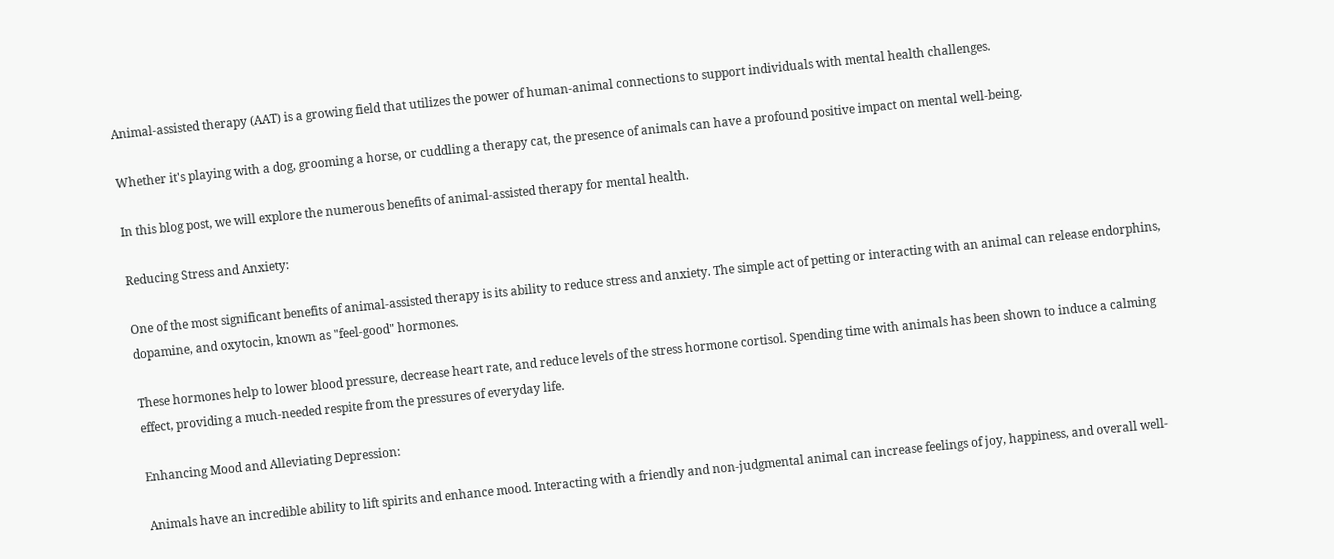Animal-assisted therapy (AAT) is a growing field that utilizes the power of human-animal connections to support individuals with mental health challenges.

Whether it's playing with a dog, grooming a horse, or cuddling a therapy cat, the presence of animals can have a profound positive impact on mental well-being.

In this blog post, we will explore the numerous benefits of animal-assisted therapy for mental health.

Reducing Stress and Anxiety:

One of the most significant benefits of animal-assisted therapy is its ability to reduce stress and anxiety. The simple act of petting or interacting with an animal can release endorphins, dopamine, and oxytocin, known as "feel-good" hormones.

These hormones help to lower blood pressure, decrease heart rate, and reduce levels of the stress hormone cortisol. Spending time with animals has been shown to induce a calming effect, providing a much-needed respite from the pressures of everyday life.

Enhancing Mood and Alleviating Depression:

Animals have an incredible ability to lift spirits and enhance mood. Interacting with a friendly and non-judgmental animal can increase feelings of joy, happiness, and overall well-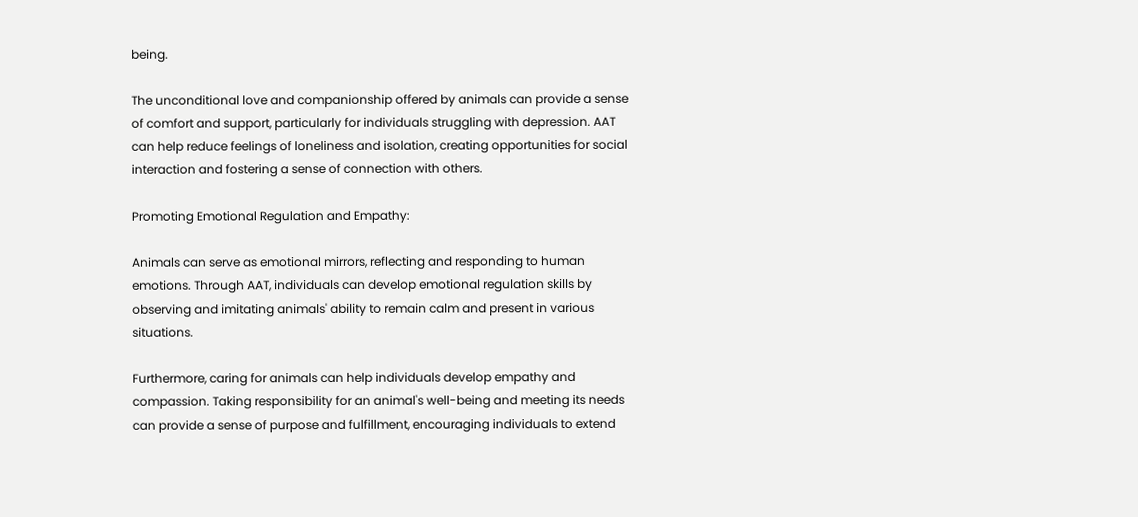being.

The unconditional love and companionship offered by animals can provide a sense of comfort and support, particularly for individuals struggling with depression. AAT can help reduce feelings of loneliness and isolation, creating opportunities for social interaction and fostering a sense of connection with others.

Promoting Emotional Regulation and Empathy:

Animals can serve as emotional mirrors, reflecting and responding to human emotions. Through AAT, individuals can develop emotional regulation skills by observing and imitating animals' ability to remain calm and present in various situations.

Furthermore, caring for animals can help individuals develop empathy and compassion. Taking responsibility for an animal's well-being and meeting its needs can provide a sense of purpose and fulfillment, encouraging individuals to extend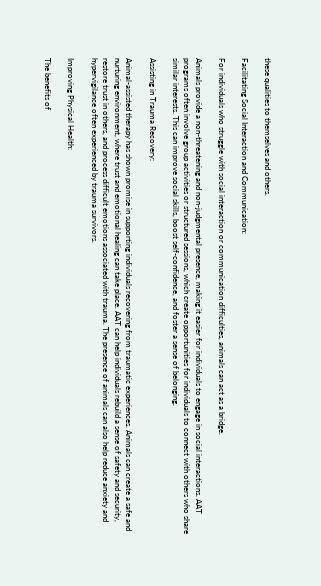these qualities to themselves and others.

Facilitating Social Interaction and Communication:

For individuals who struggle with social interaction or communication difficulties, animals can act as a bridge.

Animals provide a non-threatening and non-judgmental presence, making it easier for individuals to engage in social interactions. AAT programs often involve group activities or structured sessions, which create opportunities for individuals to connect with others who share similar interests. This can improve social skills, boost self-confidence, and foster a sense of belonging.

Assisting in Trauma Recovery:

Animal-assisted therapy has shown promise in supporting individuals recovering from traumatic experiences. Animals can create a safe and nurturing environment, where trust and emotional healing can take place. AAT can help individuals rebuild a sense of safety and security, restore trust in others, and process difficult emotions associated with trauma. The presence of animals can also help reduce anxiety and hypervigilance often experienced by trauma survivors.

Improving Physical Health:

The benefits of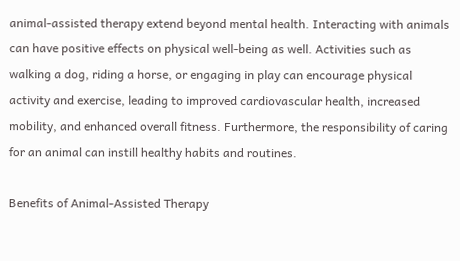animal-assisted therapy extend beyond mental health. Interacting with animals can have positive effects on physical well-being as well. Activities such as walking a dog, riding a horse, or engaging in play can encourage physical activity and exercise, leading to improved cardiovascular health, increased mobility, and enhanced overall fitness. Furthermore, the responsibility of caring for an animal can instill healthy habits and routines.

Benefits of Animal-Assisted Therapy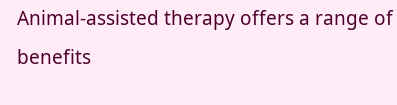Animal-assisted therapy offers a range of benefits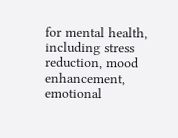for mental health, including stress reduction, mood enhancement, emotional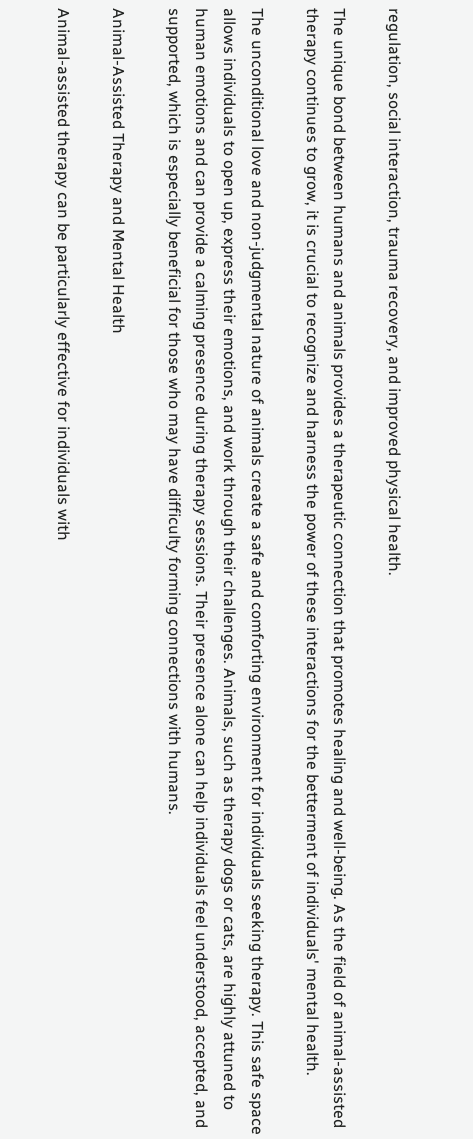regulation, social interaction, trauma recovery, and improved physical health.

The unique bond between humans and animals provides a therapeutic connection that promotes healing and well-being. As the field of animal-assisted therapy continues to grow, it is crucial to recognize and harness the power of these interactions for the betterment of individuals' mental health.

The unconditional love and non-judgmental nature of animals create a safe and comforting environment for individuals seeking therapy. This safe space allows individuals to open up, express their emotions, and work through their challenges. Animals, such as therapy dogs or cats, are highly attuned to human emotions and can provide a calming presence during therapy sessions. Their presence alone can help individuals feel understood, accepted, and supported, which is especially beneficial for those who may have difficulty forming connections with humans.

Animal-Assisted Therapy and Mental Health

Animal-assisted therapy can be particularly effective for individuals with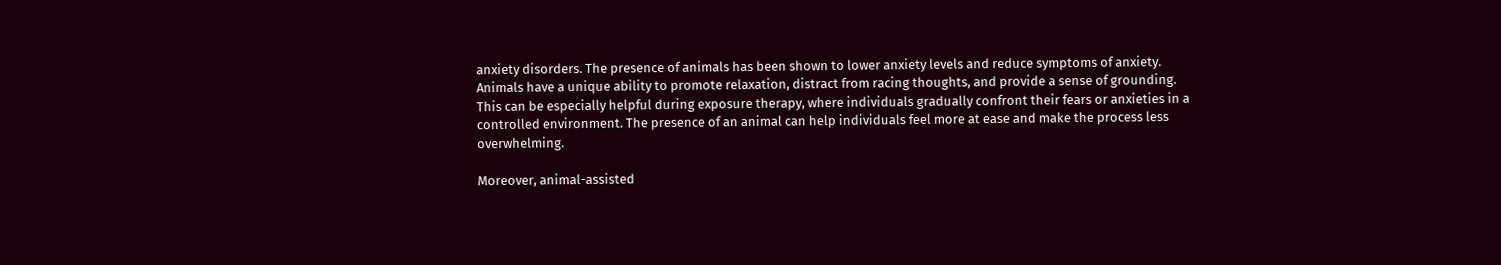anxiety disorders. The presence of animals has been shown to lower anxiety levels and reduce symptoms of anxiety. Animals have a unique ability to promote relaxation, distract from racing thoughts, and provide a sense of grounding. This can be especially helpful during exposure therapy, where individuals gradually confront their fears or anxieties in a controlled environment. The presence of an animal can help individuals feel more at ease and make the process less overwhelming.

Moreover, animal-assisted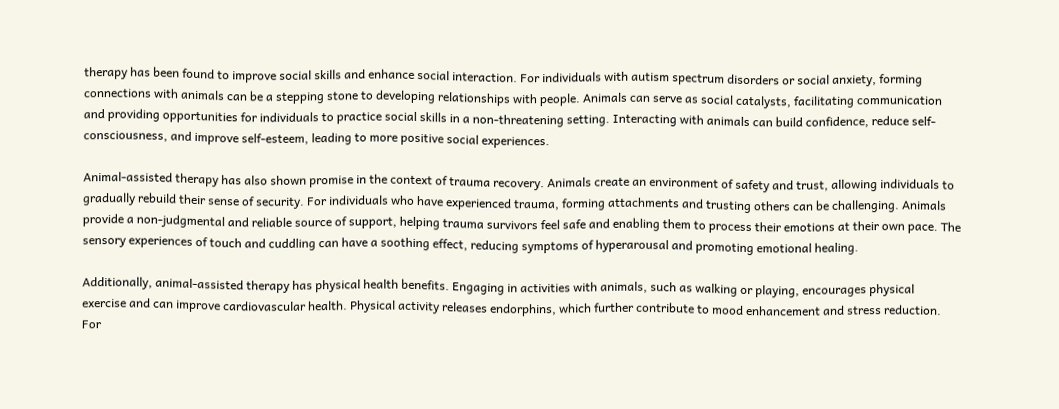therapy has been found to improve social skills and enhance social interaction. For individuals with autism spectrum disorders or social anxiety, forming connections with animals can be a stepping stone to developing relationships with people. Animals can serve as social catalysts, facilitating communication and providing opportunities for individuals to practice social skills in a non-threatening setting. Interacting with animals can build confidence, reduce self-consciousness, and improve self-esteem, leading to more positive social experiences.

Animal-assisted therapy has also shown promise in the context of trauma recovery. Animals create an environment of safety and trust, allowing individuals to gradually rebuild their sense of security. For individuals who have experienced trauma, forming attachments and trusting others can be challenging. Animals provide a non-judgmental and reliable source of support, helping trauma survivors feel safe and enabling them to process their emotions at their own pace. The sensory experiences of touch and cuddling can have a soothing effect, reducing symptoms of hyperarousal and promoting emotional healing.

Additionally, animal-assisted therapy has physical health benefits. Engaging in activities with animals, such as walking or playing, encourages physical exercise and can improve cardiovascular health. Physical activity releases endorphins, which further contribute to mood enhancement and stress reduction. For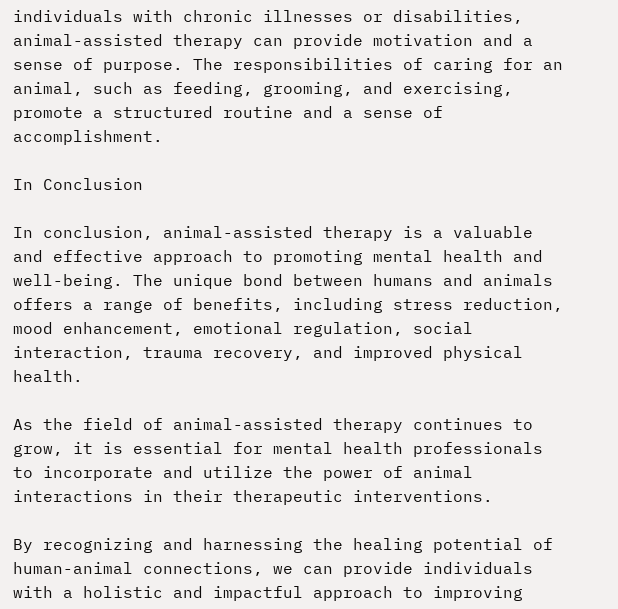individuals with chronic illnesses or disabilities, animal-assisted therapy can provide motivation and a sense of purpose. The responsibilities of caring for an animal, such as feeding, grooming, and exercising, promote a structured routine and a sense of accomplishment.

In Conclusion

In conclusion, animal-assisted therapy is a valuable and effective approach to promoting mental health and well-being. The unique bond between humans and animals offers a range of benefits, including stress reduction, mood enhancement, emotional regulation, social interaction, trauma recovery, and improved physical health.

As the field of animal-assisted therapy continues to grow, it is essential for mental health professionals to incorporate and utilize the power of animal interactions in their therapeutic interventions.

By recognizing and harnessing the healing potential of human-animal connections, we can provide individuals with a holistic and impactful approach to improving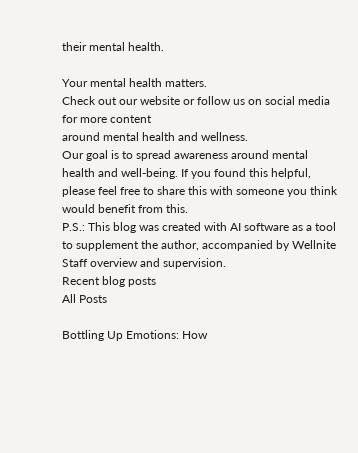their mental health.

Your mental health matters.
Check out our website or follow us on social media for more content
around mental health and wellness.
Our goal is to spread awareness around mental health and well-being. If you found this helpful, please feel free to share this with someone you think would benefit from this.
P.S.: This blog was created with AI software as a tool to supplement the author, accompanied by Wellnite Staff overview and supervision.
Recent blog posts
All Posts

Bottling Up Emotions: How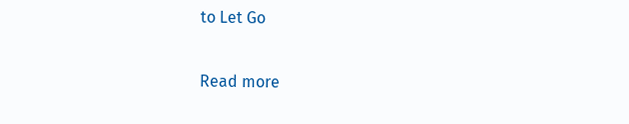to Let Go

Read more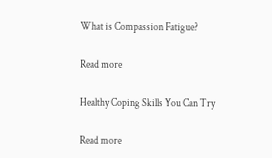What is Compassion Fatigue?

Read more

Healthy Coping Skills You Can Try

Read more